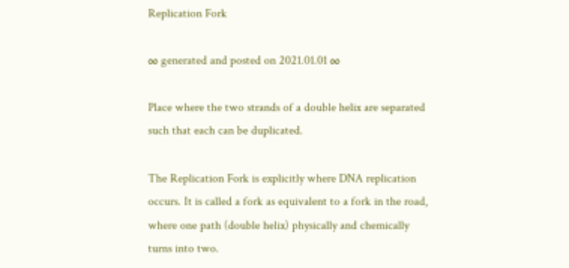Replication Fork

∞ generated and posted on 2021.01.01 ∞

Place where the two strands of a double helix are separated such that each can be duplicated.

The Replication Fork is explicitly where DNA replication occurs. It is called a fork as equivalent to a fork in the road, where one path (double helix) physically and chemically turns into two.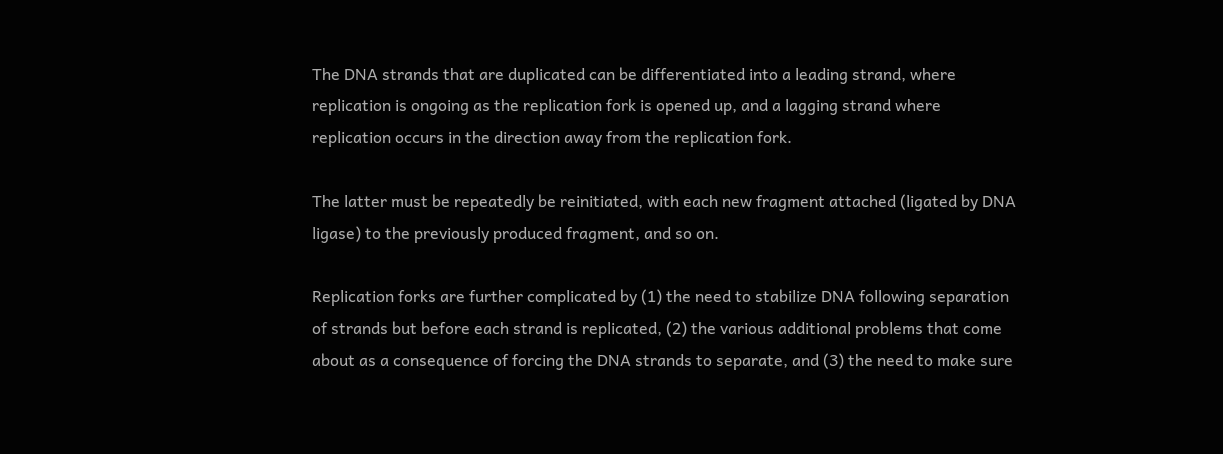The DNA strands that are duplicated can be differentiated into a leading strand, where replication is ongoing as the replication fork is opened up, and a lagging strand where replication occurs in the direction away from the replication fork.

The latter must be repeatedly be reinitiated, with each new fragment attached (ligated by DNA ligase) to the previously produced fragment, and so on.

Replication forks are further complicated by (1) the need to stabilize DNA following separation of strands but before each strand is replicated, (2) the various additional problems that come about as a consequence of forcing the DNA strands to separate, and (3) the need to make sure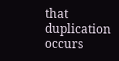that duplication occurs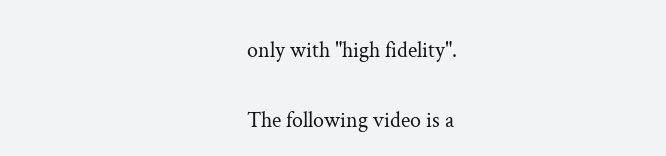only with "high fidelity".

The following video is a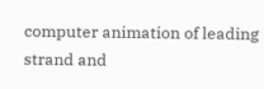computer animation of leading strand and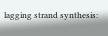lagging strand synthesis: